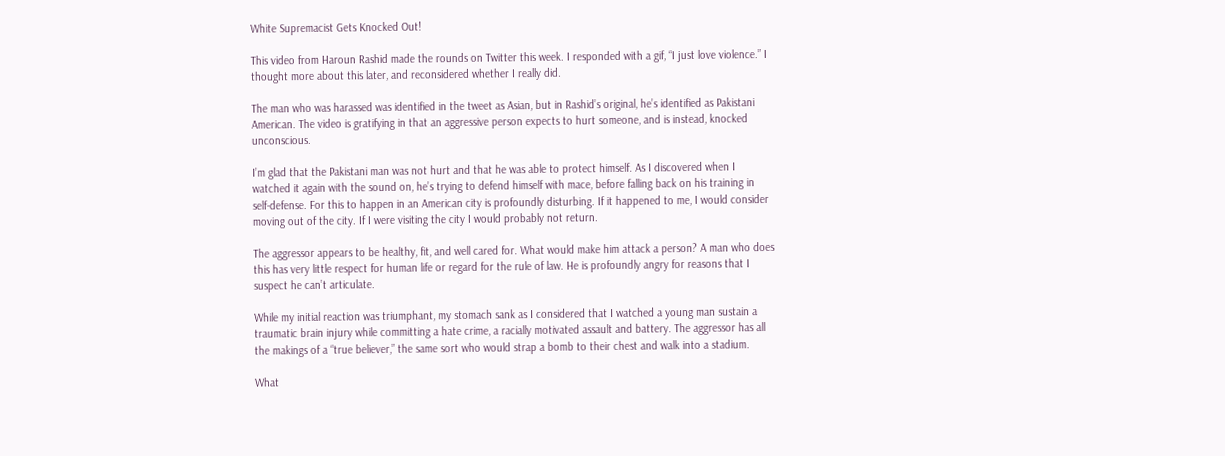White Supremacist Gets Knocked Out!

This video from Haroun Rashid made the rounds on Twitter this week. I responded with a gif, “I just love violence.” I thought more about this later, and reconsidered whether I really did.

The man who was harassed was identified in the tweet as Asian, but in Rashid’s original, he’s identified as Pakistani American. The video is gratifying in that an aggressive person expects to hurt someone, and is instead, knocked unconscious.

I’m glad that the Pakistani man was not hurt and that he was able to protect himself. As I discovered when I watched it again with the sound on, he’s trying to defend himself with mace, before falling back on his training in self-defense. For this to happen in an American city is profoundly disturbing. If it happened to me, I would consider moving out of the city. If I were visiting the city I would probably not return.

The aggressor appears to be healthy, fit, and well cared for. What would make him attack a person? A man who does this has very little respect for human life or regard for the rule of law. He is profoundly angry for reasons that I suspect he can’t articulate.

While my initial reaction was triumphant, my stomach sank as I considered that I watched a young man sustain a traumatic brain injury while committing a hate crime, a racially motivated assault and battery. The aggressor has all the makings of a “true believer,” the same sort who would strap a bomb to their chest and walk into a stadium.

What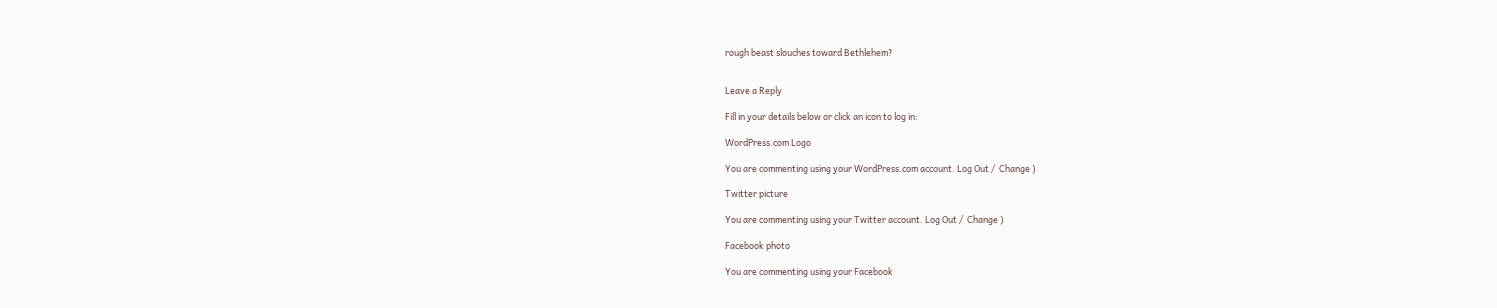rough beast slouches toward Bethlehem?


Leave a Reply

Fill in your details below or click an icon to log in:

WordPress.com Logo

You are commenting using your WordPress.com account. Log Out /  Change )

Twitter picture

You are commenting using your Twitter account. Log Out /  Change )

Facebook photo

You are commenting using your Facebook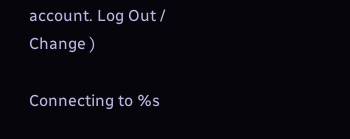account. Log Out /  Change )

Connecting to %s